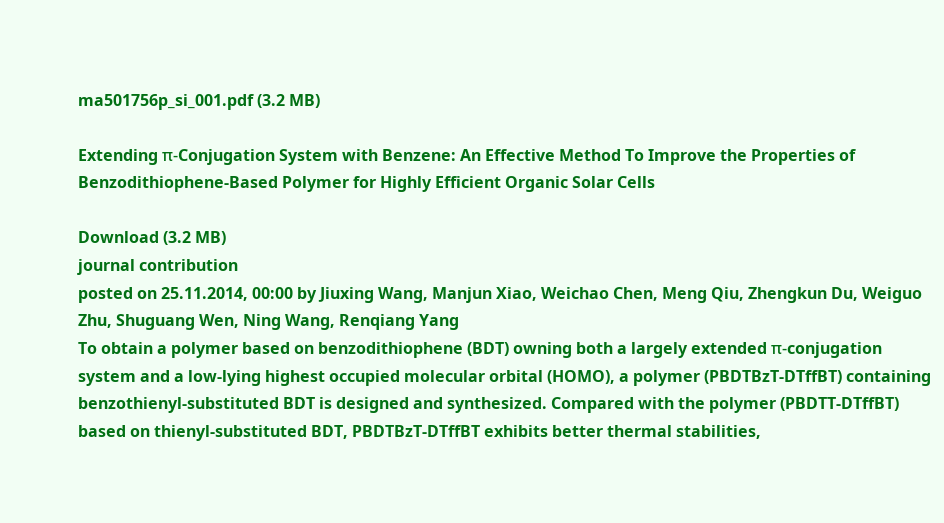ma501756p_si_001.pdf (3.2 MB)

Extending π‑Conjugation System with Benzene: An Effective Method To Improve the Properties of Benzodithiophene-Based Polymer for Highly Efficient Organic Solar Cells

Download (3.2 MB)
journal contribution
posted on 25.11.2014, 00:00 by Jiuxing Wang, Manjun Xiao, Weichao Chen, Meng Qiu, Zhengkun Du, Weiguo Zhu, Shuguang Wen, Ning Wang, Renqiang Yang
To obtain a polymer based on benzodithiophene (BDT) owning both a largely extended π-conjugation system and a low-lying highest occupied molecular orbital (HOMO), a polymer (PBDTBzT-DTffBT) containing benzothienyl-substituted BDT is designed and synthesized. Compared with the polymer (PBDTT-DTffBT) based on thienyl-substituted BDT, PBDTBzT-DTffBT exhibits better thermal stabilities,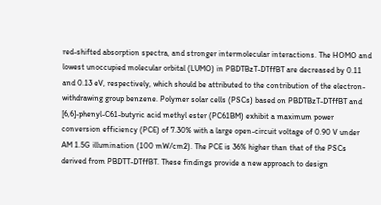red-shifted absorption spectra, and stronger intermolecular interactions. The HOMO and lowest unoccupied molecular orbital (LUMO) in PBDTBzT-DTffBT are decreased by 0.11 and 0.13 eV, respectively, which should be attributed to the contribution of the electron-withdrawing group benzene. Polymer solar cells (PSCs) based on PBDTBzT-DTffBT and [6,6]-phenyl-C61-butyric acid methyl ester (PC61BM) exhibit a maximum power conversion efficiency (PCE) of 7.30% with a large open-circuit voltage of 0.90 V under AM 1.5G illumination (100 mW/cm2). The PCE is 36% higher than that of the PSCs derived from PBDTT-DTffBT. These findings provide a new approach to design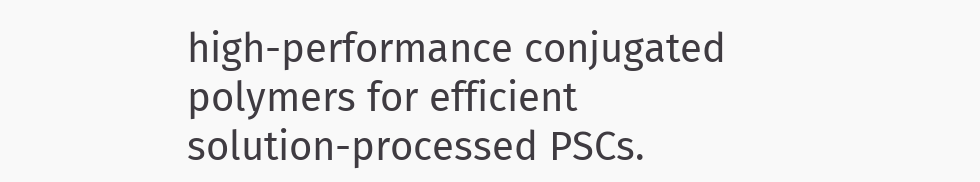high-performance conjugated polymers for efficient solution-processed PSCs.